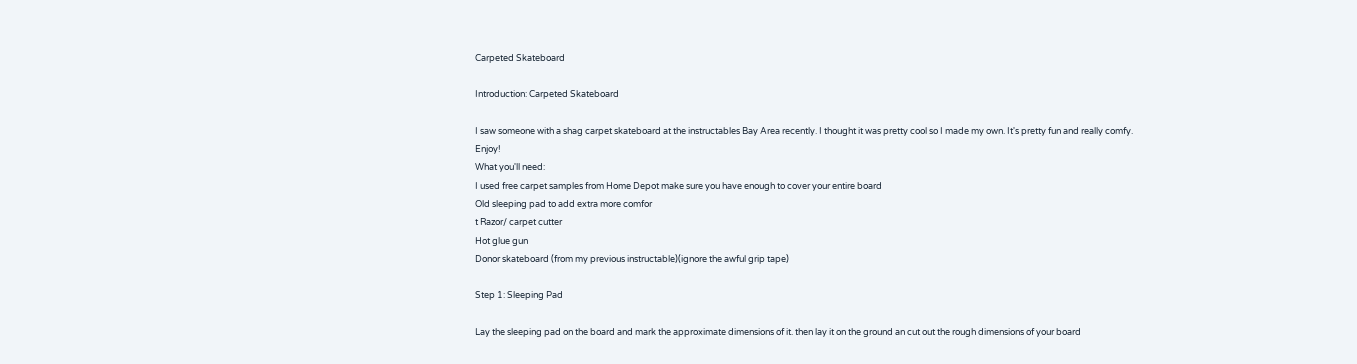Carpeted Skateboard

Introduction: Carpeted Skateboard

I saw someone with a shag carpet skateboard at the instructables Bay Area recently. I thought it was pretty cool so I made my own. It's pretty fun and really comfy. Enjoy!
What you'll need:
I used free carpet samples from Home Depot make sure you have enough to cover your entire board
Old sleeping pad to add extra more comfor
t Razor/ carpet cutter
Hot glue gun
Donor skateboard (from my previous instructable)(ignore the awful grip tape)

Step 1: Sleeping Pad

Lay the sleeping pad on the board and mark the approximate dimensions of it. then lay it on the ground an cut out the rough dimensions of your board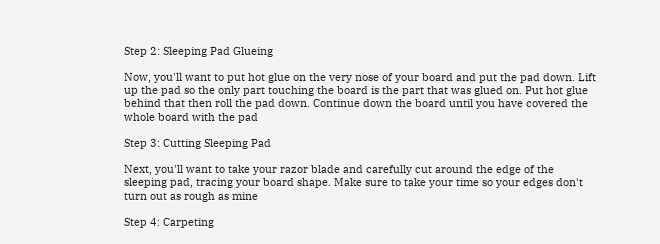Step 2: Sleeping Pad Glueing

Now, you'll want to put hot glue on the very nose of your board and put the pad down. Lift up the pad so the only part touching the board is the part that was glued on. Put hot glue behind that then roll the pad down. Continue down the board until you have covered the whole board with the pad

Step 3: Cutting Sleeping Pad

Next, you'll want to take your razor blade and carefully cut around the edge of the sleeping pad, tracing your board shape. Make sure to take your time so your edges don't turn out as rough as mine

Step 4: Carpeting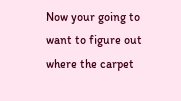Now your going to want to figure out where the carpet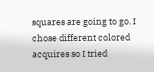squares are going to go. I chose different colored acquires so I tried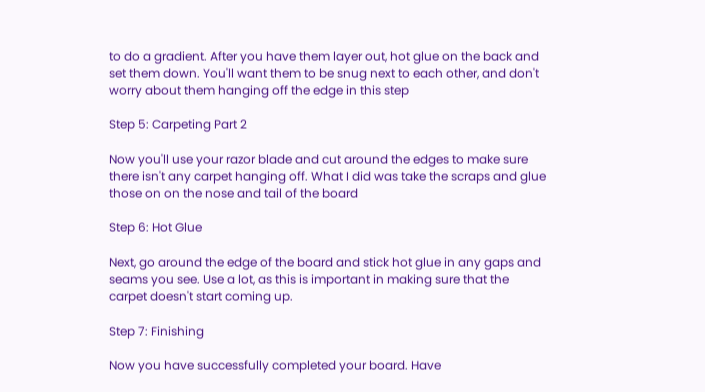to do a gradient. After you have them layer out, hot glue on the back and set them down. You'll want them to be snug next to each other, and don't worry about them hanging off the edge in this step

Step 5: Carpeting Part 2

Now you'll use your razor blade and cut around the edges to make sure there isn't any carpet hanging off. What I did was take the scraps and glue those on on the nose and tail of the board

Step 6: Hot Glue

Next, go around the edge of the board and stick hot glue in any gaps and seams you see. Use a lot, as this is important in making sure that the carpet doesn't start coming up.

Step 7: Finishing

Now you have successfully completed your board. Have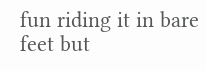fun riding it in bare feet but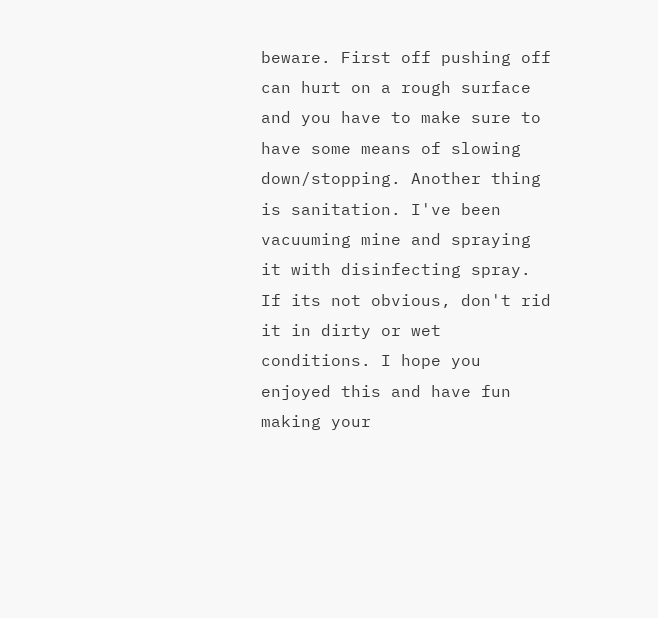beware. First off pushing off can hurt on a rough surface and you have to make sure to have some means of slowing down/stopping. Another thing is sanitation. I've been vacuuming mine and spraying it with disinfecting spray. If its not obvious, don't rid it in dirty or wet conditions. I hope you enjoyed this and have fun making your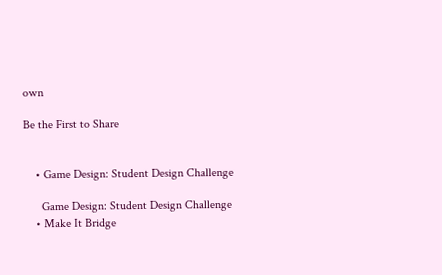own

Be the First to Share


    • Game Design: Student Design Challenge

      Game Design: Student Design Challenge
    • Make It Bridge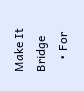Make It Bridge
    • For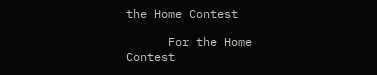the Home Contest

      For the Home Contest